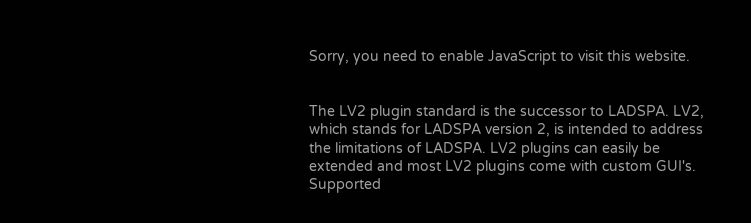Sorry, you need to enable JavaScript to visit this website.


The LV2 plugin standard is the successor to LADSPA. LV2, which stands for LADSPA version 2, is intended to address the limitations of LADSPA. LV2 plugins can easily be extended and most LV2 plugins come with custom GUI's. Supported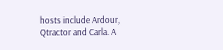hosts include Ardour, Qtractor and Carla. A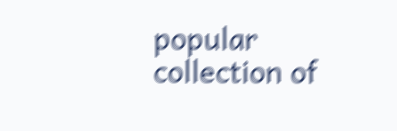popular collection of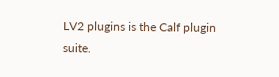LV2 plugins is the Calf plugin suite.